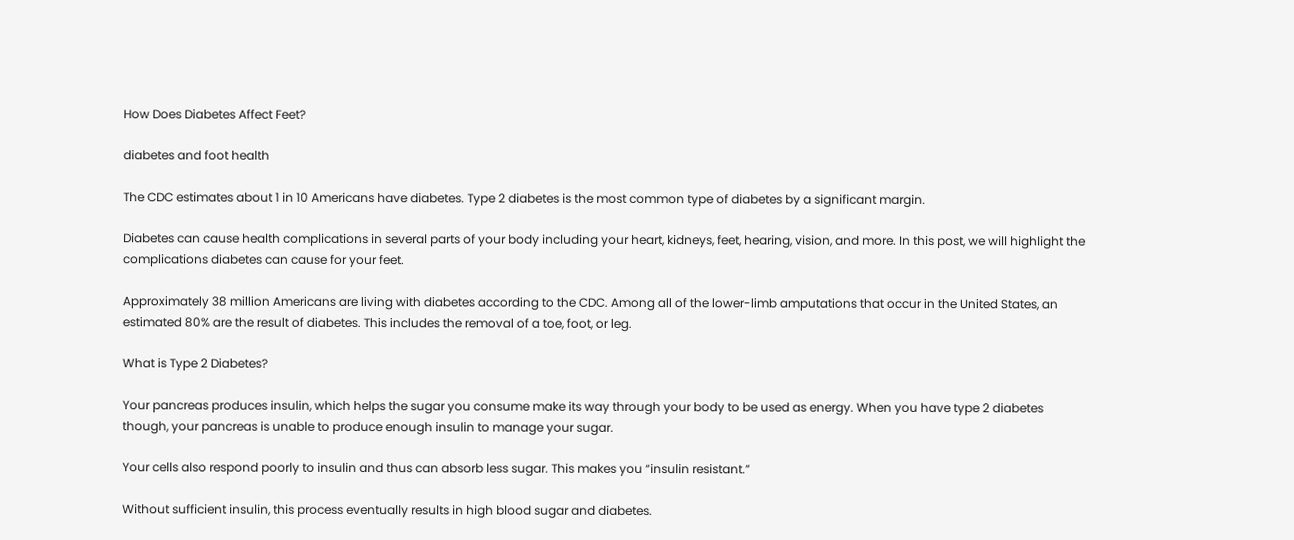How Does Diabetes Affect Feet?

diabetes and foot health

The CDC estimates about 1 in 10 Americans have diabetes. Type 2 diabetes is the most common type of diabetes by a significant margin.

Diabetes can cause health complications in several parts of your body including your heart, kidneys, feet, hearing, vision, and more. In this post, we will highlight the complications diabetes can cause for your feet.

Approximately 38 million Americans are living with diabetes according to the CDC. Among all of the lower-limb amputations that occur in the United States, an estimated 80% are the result of diabetes. This includes the removal of a toe, foot, or leg.

What is Type 2 Diabetes?

Your pancreas produces insulin, which helps the sugar you consume make its way through your body to be used as energy. When you have type 2 diabetes though, your pancreas is unable to produce enough insulin to manage your sugar.

Your cells also respond poorly to insulin and thus can absorb less sugar. This makes you “insulin resistant.”

Without sufficient insulin, this process eventually results in high blood sugar and diabetes.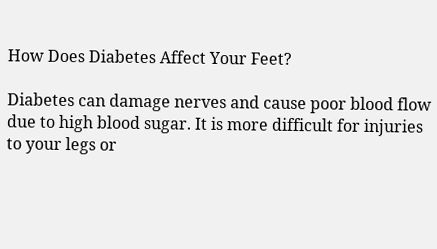How Does Diabetes Affect Your Feet?

Diabetes can damage nerves and cause poor blood flow due to high blood sugar. It is more difficult for injuries to your legs or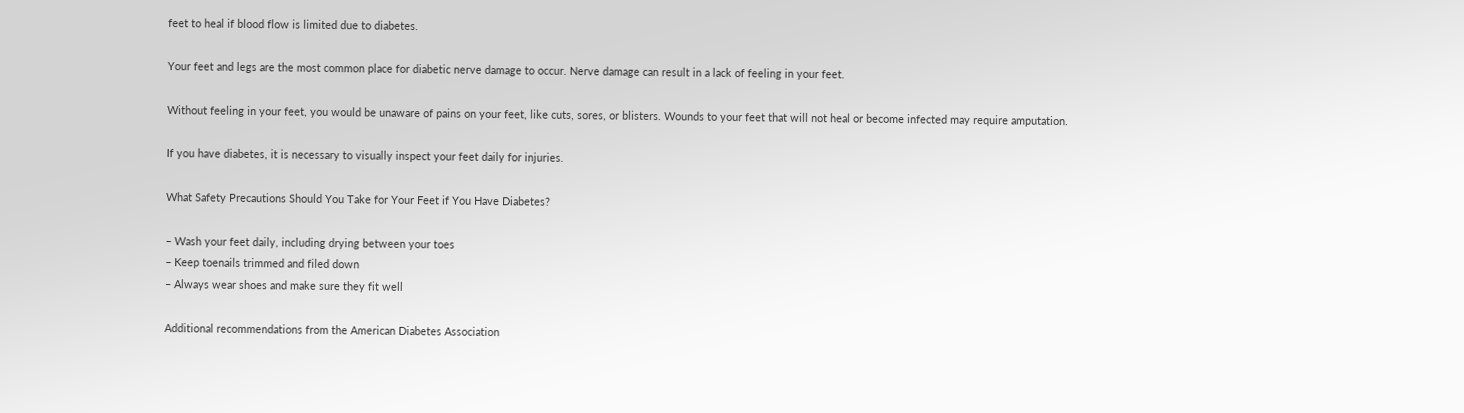feet to heal if blood flow is limited due to diabetes.

Your feet and legs are the most common place for diabetic nerve damage to occur. Nerve damage can result in a lack of feeling in your feet.

Without feeling in your feet, you would be unaware of pains on your feet, like cuts, sores, or blisters. Wounds to your feet that will not heal or become infected may require amputation.

If you have diabetes, it is necessary to visually inspect your feet daily for injuries.

What Safety Precautions Should You Take for Your Feet if You Have Diabetes?

– Wash your feet daily, including drying between your toes
– Keep toenails trimmed and filed down
– Always wear shoes and make sure they fit well

Additional recommendations from the American Diabetes Association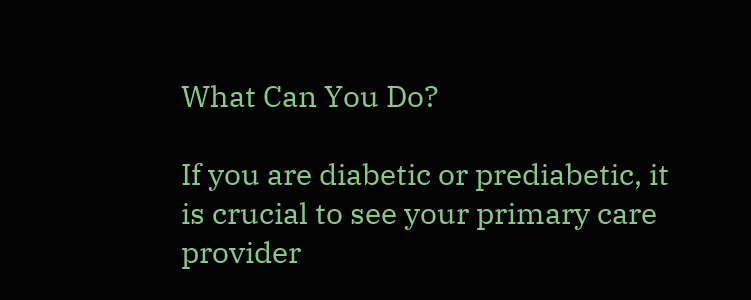What Can You Do?

If you are diabetic or prediabetic, it is crucial to see your primary care provider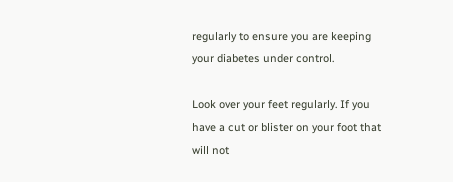regularly to ensure you are keeping your diabetes under control.

Look over your feet regularly. If you have a cut or blister on your foot that will not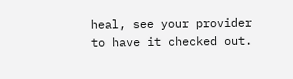heal, see your provider to have it checked out.